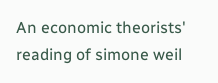An economic theorists' reading of simone weil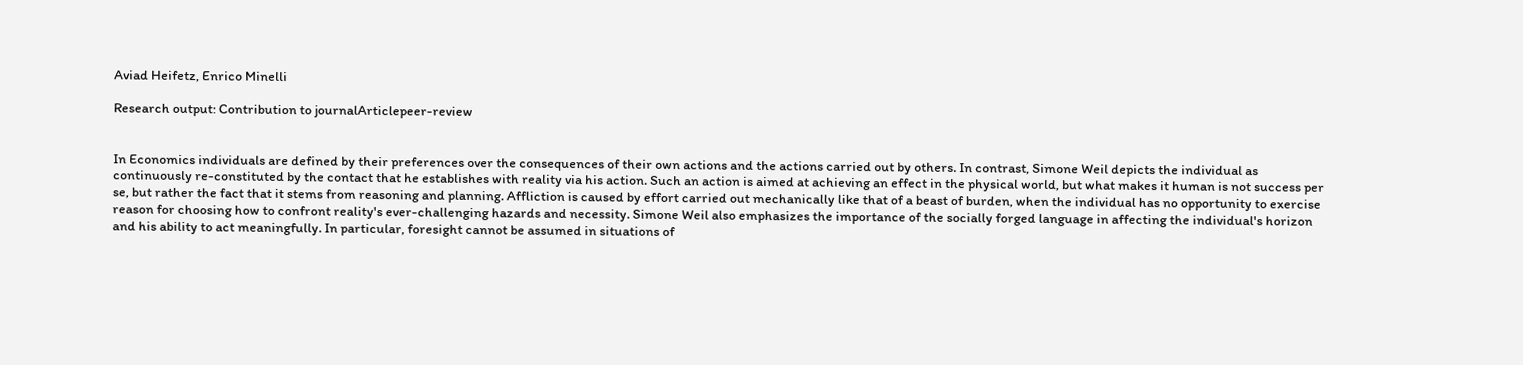Aviad Heifetz, Enrico Minelli

Research output: Contribution to journalArticlepeer-review


In Economics individuals are defined by their preferences over the consequences of their own actions and the actions carried out by others. In contrast, Simone Weil depicts the individual as continuously re-constituted by the contact that he establishes with reality via his action. Such an action is aimed at achieving an effect in the physical world, but what makes it human is not success per se, but rather the fact that it stems from reasoning and planning. Affliction is caused by effort carried out mechanically like that of a beast of burden, when the individual has no opportunity to exercise reason for choosing how to confront reality's ever-challenging hazards and necessity. Simone Weil also emphasizes the importance of the socially forged language in affecting the individual's horizon and his ability to act meaningfully. In particular, foresight cannot be assumed in situations of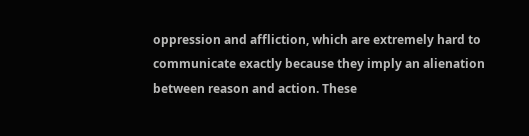oppression and affliction, which are extremely hard to communicate exactly because they imply an alienation between reason and action. These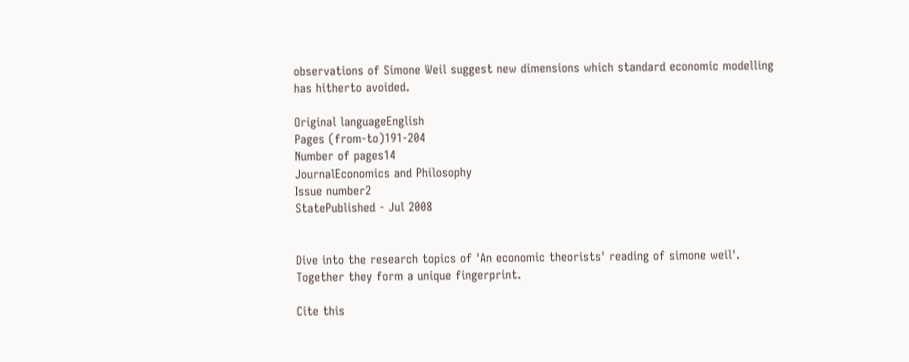observations of Simone Weil suggest new dimensions which standard economic modelling has hitherto avoided.

Original languageEnglish
Pages (from-to)191-204
Number of pages14
JournalEconomics and Philosophy
Issue number2
StatePublished - Jul 2008


Dive into the research topics of 'An economic theorists' reading of simone weil'. Together they form a unique fingerprint.

Cite this